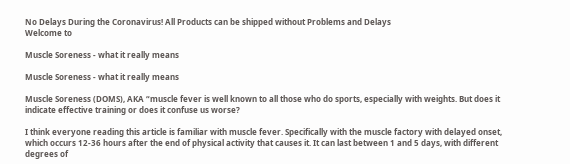No Delays During the Coronavirus! All Products can be shipped without Problems and Delays
Welcome to

Muscle Soreness - what it really means

Muscle Soreness - what it really means

Muscle Soreness (DOMS), AKA “muscle fever is well known to all those who do sports, especially with weights. But does it indicate effective training or does it confuse us worse?

I think everyone reading this article is familiar with muscle fever. Specifically with the muscle factory with delayed onset, which occurs 12-36 hours after the end of physical activity that causes it. It can last between 1 and 5 days, with different degrees of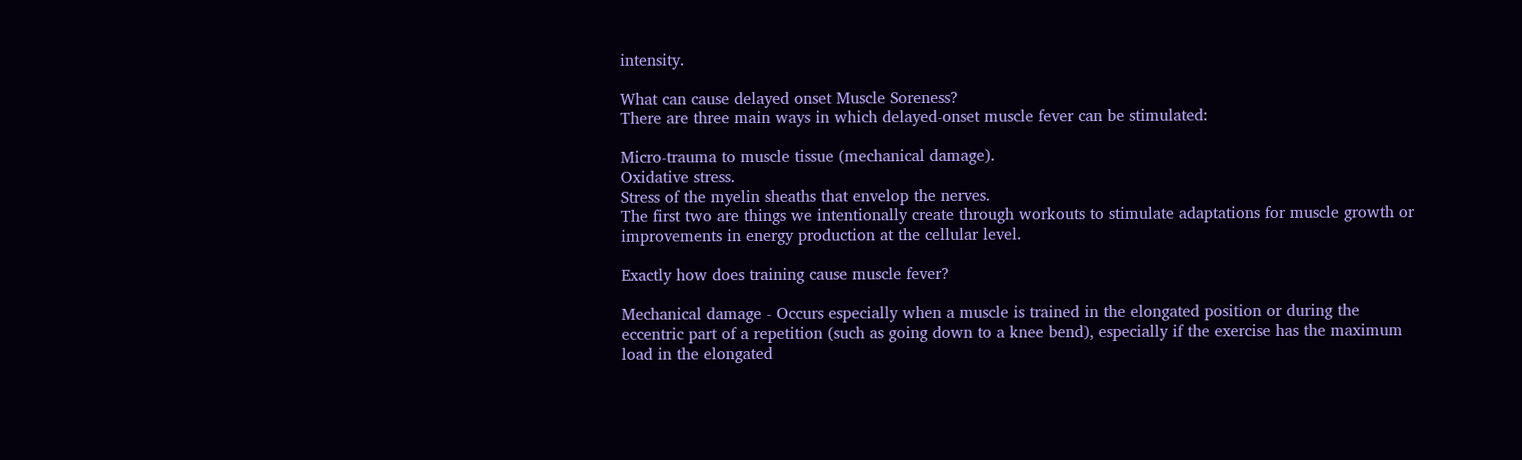intensity.

What can cause delayed onset Muscle Soreness?
There are three main ways in which delayed-onset muscle fever can be stimulated:

Micro-trauma to muscle tissue (mechanical damage).
Oxidative stress.
Stress of the myelin sheaths that envelop the nerves.
The first two are things we intentionally create through workouts to stimulate adaptations for muscle growth or improvements in energy production at the cellular level.

Exactly how does training cause muscle fever?

Mechanical damage - Occurs especially when a muscle is trained in the elongated position or during the eccentric part of a repetition (such as going down to a knee bend), especially if the exercise has the maximum load in the elongated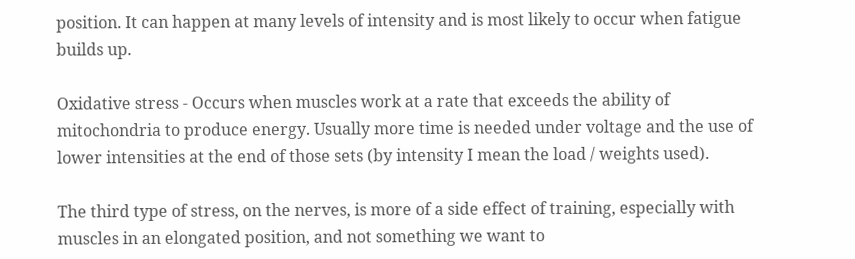position. It can happen at many levels of intensity and is most likely to occur when fatigue builds up.

Oxidative stress - Occurs when muscles work at a rate that exceeds the ability of mitochondria to produce energy. Usually more time is needed under voltage and the use of lower intensities at the end of those sets (by intensity I mean the load / weights used).

The third type of stress, on the nerves, is more of a side effect of training, especially with muscles in an elongated position, and not something we want to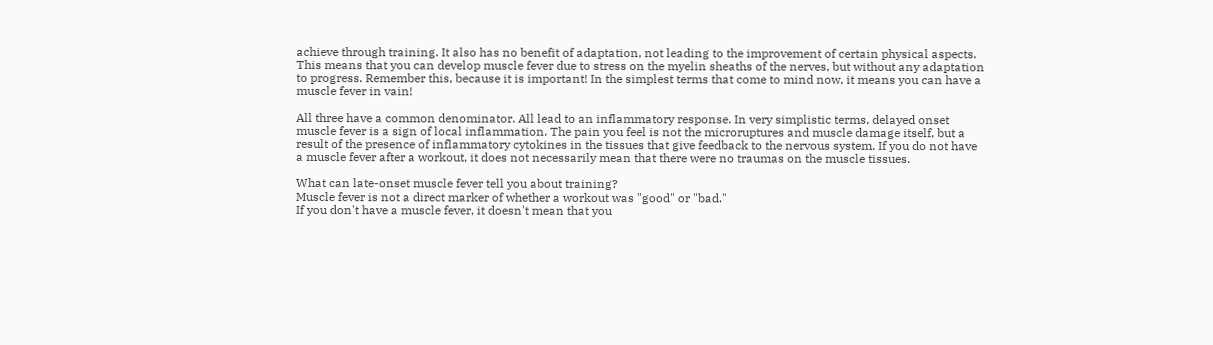achieve through training. It also has no benefit of adaptation, not leading to the improvement of certain physical aspects. This means that you can develop muscle fever due to stress on the myelin sheaths of the nerves, but without any adaptation to progress. Remember this, because it is important! In the simplest terms that come to mind now, it means you can have a muscle fever in vain!

All three have a common denominator. All lead to an inflammatory response. In very simplistic terms, delayed onset muscle fever is a sign of local inflammation. The pain you feel is not the microruptures and muscle damage itself, but a result of the presence of inflammatory cytokines in the tissues that give feedback to the nervous system. If you do not have a muscle fever after a workout, it does not necessarily mean that there were no traumas on the muscle tissues.

What can late-onset muscle fever tell you about training?
Muscle fever is not a direct marker of whether a workout was "good" or "bad."
If you don't have a muscle fever, it doesn't mean that you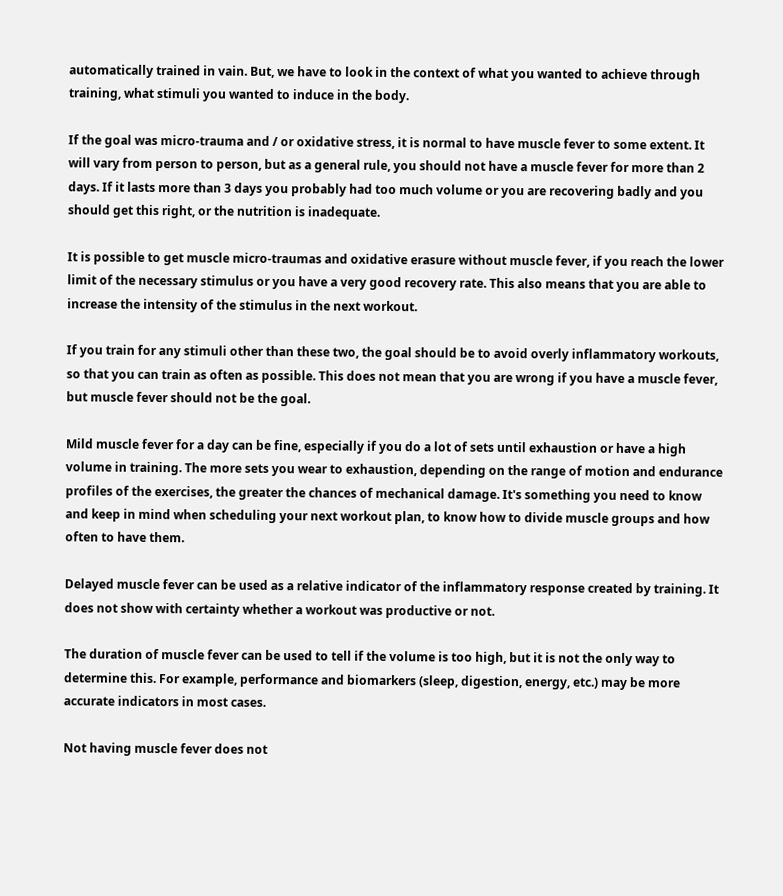automatically trained in vain. But, we have to look in the context of what you wanted to achieve through training, what stimuli you wanted to induce in the body.

If the goal was micro-trauma and / or oxidative stress, it is normal to have muscle fever to some extent. It will vary from person to person, but as a general rule, you should not have a muscle fever for more than 2 days. If it lasts more than 3 days you probably had too much volume or you are recovering badly and you should get this right, or the nutrition is inadequate.

It is possible to get muscle micro-traumas and oxidative erasure without muscle fever, if you reach the lower limit of the necessary stimulus or you have a very good recovery rate. This also means that you are able to increase the intensity of the stimulus in the next workout.

If you train for any stimuli other than these two, the goal should be to avoid overly inflammatory workouts, so that you can train as often as possible. This does not mean that you are wrong if you have a muscle fever, but muscle fever should not be the goal.

Mild muscle fever for a day can be fine, especially if you do a lot of sets until exhaustion or have a high volume in training. The more sets you wear to exhaustion, depending on the range of motion and endurance profiles of the exercises, the greater the chances of mechanical damage. It's something you need to know and keep in mind when scheduling your next workout plan, to know how to divide muscle groups and how often to have them.

Delayed muscle fever can be used as a relative indicator of the inflammatory response created by training. It does not show with certainty whether a workout was productive or not.

The duration of muscle fever can be used to tell if the volume is too high, but it is not the only way to determine this. For example, performance and biomarkers (sleep, digestion, energy, etc.) may be more accurate indicators in most cases.

Not having muscle fever does not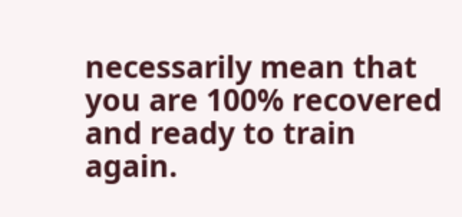necessarily mean that you are 100% recovered and ready to train again.